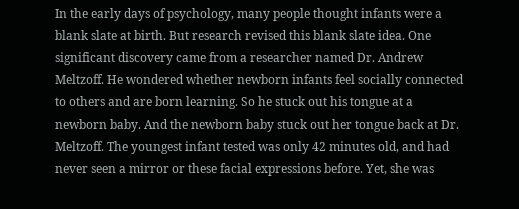In the early days of psychology, many people thought infants were a blank slate at birth. But research revised this blank slate idea. One significant discovery came from a researcher named Dr. Andrew Meltzoff. He wondered whether newborn infants feel socially connected to others and are born learning. So he stuck out his tongue at a newborn baby. And the newborn baby stuck out her tongue back at Dr. Meltzoff. The youngest infant tested was only 42 minutes old, and had never seen a mirror or these facial expressions before. Yet, she was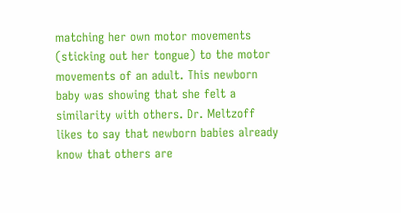matching her own motor movements (sticking out her tongue) to the motor movements of an adult. This newborn baby was showing that she felt a similarity with others. Dr. Meltzoff likes to say that newborn babies already know that others are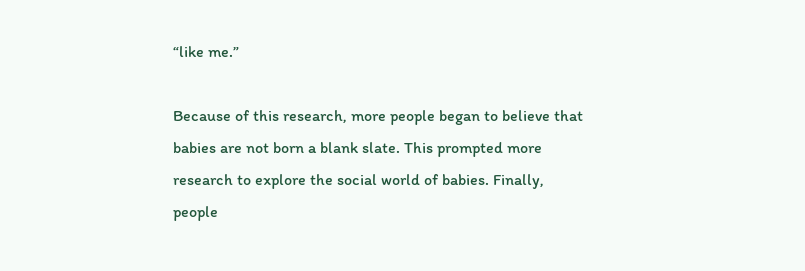“like me.”

Because of this research, more people began to believe that babies are not born a blank slate. This prompted more research to explore the social world of babies. Finally, people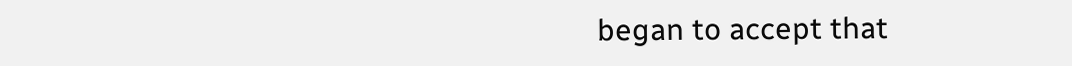began to accept that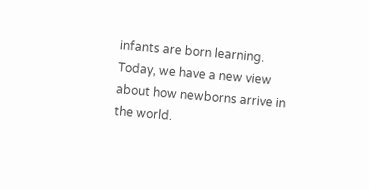infants are born learning. Today, we have a new view about how newborns arrive in the world.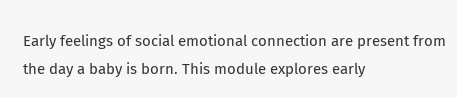Early feelings of social emotional connection are present from the day a baby is born. This module explores early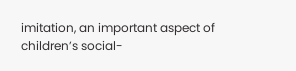imitation, an important aspect of children’s social-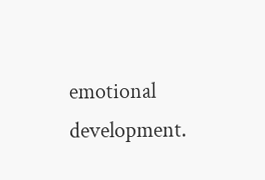emotional development.